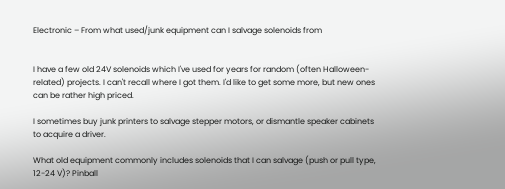Electronic – From what used/junk equipment can I salvage solenoids from


I have a few old 24V solenoids which I've used for years for random (often Halloween-related) projects. I can't recall where I got them. I'd like to get some more, but new ones can be rather high priced.

I sometimes buy junk printers to salvage stepper motors, or dismantle speaker cabinets to acquire a driver.

What old equipment commonly includes solenoids that I can salvage (push or pull type, 12-24 V)? Pinball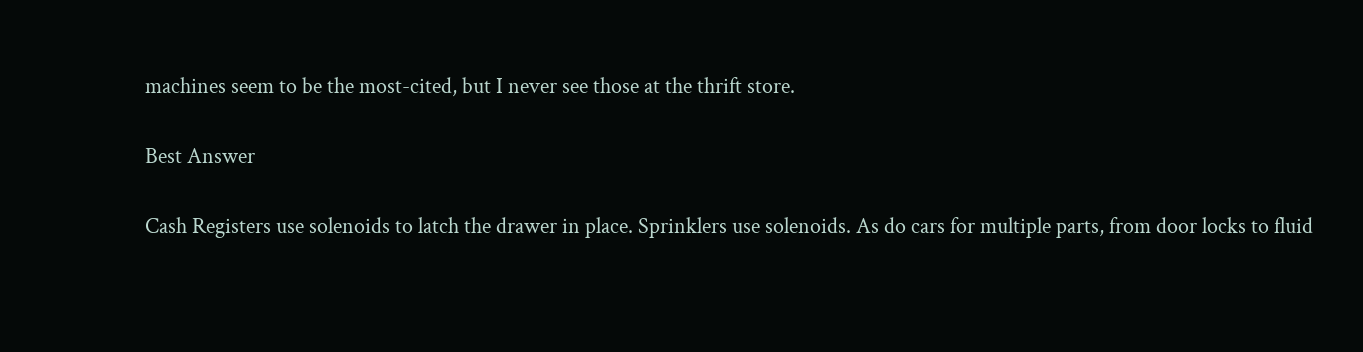machines seem to be the most-cited, but I never see those at the thrift store.

Best Answer

Cash Registers use solenoids to latch the drawer in place. Sprinklers use solenoids. As do cars for multiple parts, from door locks to fluid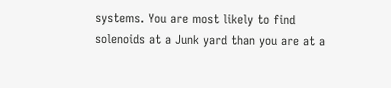systems. You are most likely to find solenoids at a Junk yard than you are at a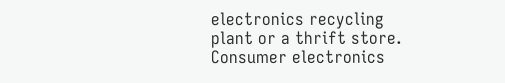electronics recycling plant or a thrift store. Consumer electronics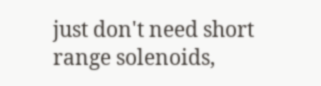just don't need short range solenoids,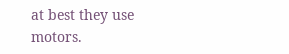at best they use motors.